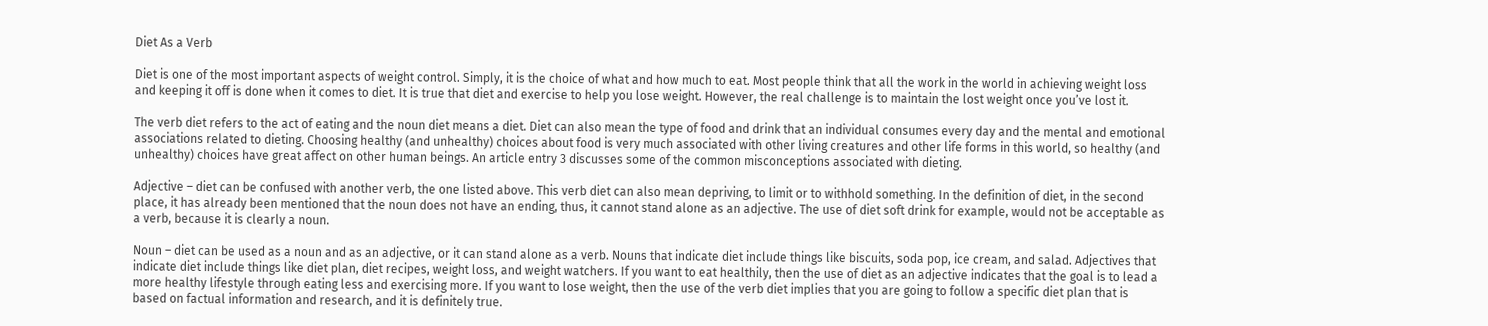Diet As a Verb

Diet is one of the most important aspects of weight control. Simply, it is the choice of what and how much to eat. Most people think that all the work in the world in achieving weight loss and keeping it off is done when it comes to diet. It is true that diet and exercise to help you lose weight. However, the real challenge is to maintain the lost weight once you’ve lost it.

The verb diet refers to the act of eating and the noun diet means a diet. Diet can also mean the type of food and drink that an individual consumes every day and the mental and emotional associations related to dieting. Choosing healthy (and unhealthy) choices about food is very much associated with other living creatures and other life forms in this world, so healthy (and unhealthy) choices have great affect on other human beings. An article entry 3 discusses some of the common misconceptions associated with dieting.

Adjective – diet can be confused with another verb, the one listed above. This verb diet can also mean depriving, to limit or to withhold something. In the definition of diet, in the second place, it has already been mentioned that the noun does not have an ending, thus, it cannot stand alone as an adjective. The use of diet soft drink for example, would not be acceptable as a verb, because it is clearly a noun.

Noun – diet can be used as a noun and as an adjective, or it can stand alone as a verb. Nouns that indicate diet include things like biscuits, soda pop, ice cream, and salad. Adjectives that indicate diet include things like diet plan, diet recipes, weight loss, and weight watchers. If you want to eat healthily, then the use of diet as an adjective indicates that the goal is to lead a more healthy lifestyle through eating less and exercising more. If you want to lose weight, then the use of the verb diet implies that you are going to follow a specific diet plan that is based on factual information and research, and it is definitely true.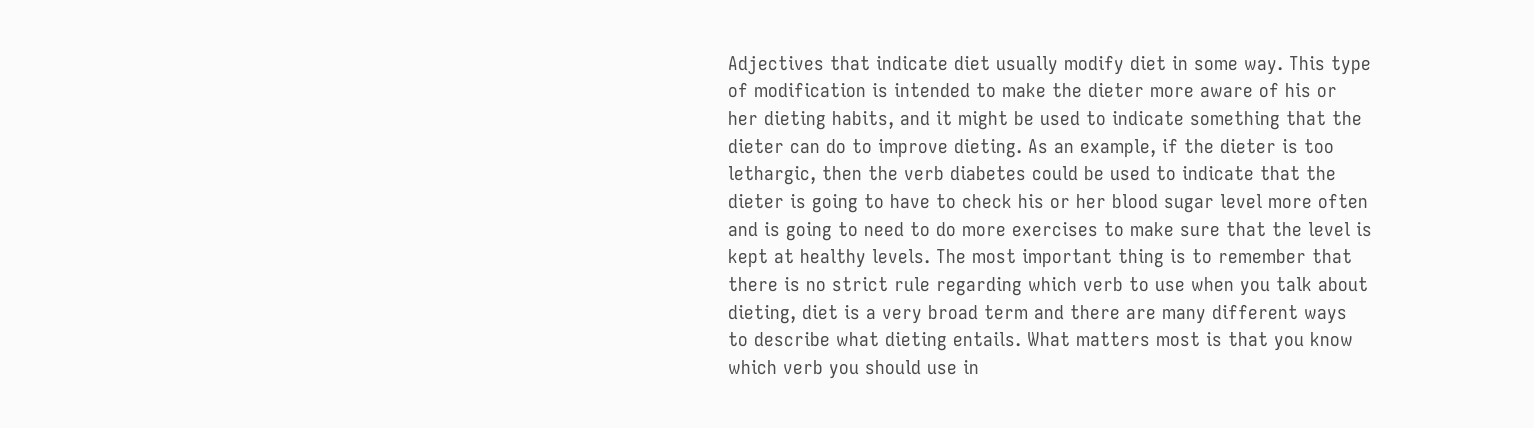Adjectives that indicate diet usually modify diet in some way. This type of modification is intended to make the dieter more aware of his or her dieting habits, and it might be used to indicate something that the dieter can do to improve dieting. As an example, if the dieter is too lethargic, then the verb diabetes could be used to indicate that the dieter is going to have to check his or her blood sugar level more often and is going to need to do more exercises to make sure that the level is kept at healthy levels. The most important thing is to remember that there is no strict rule regarding which verb to use when you talk about dieting, diet is a very broad term and there are many different ways to describe what dieting entails. What matters most is that you know which verb you should use in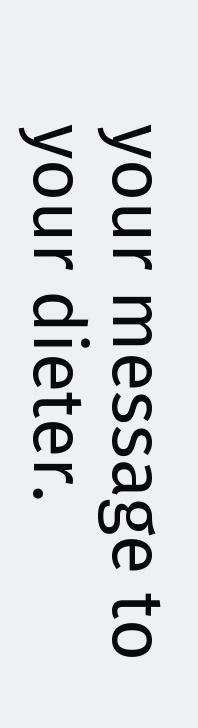your message to your dieter.